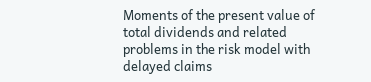Moments of the present value of total dividends and related problems in the risk model with delayed claims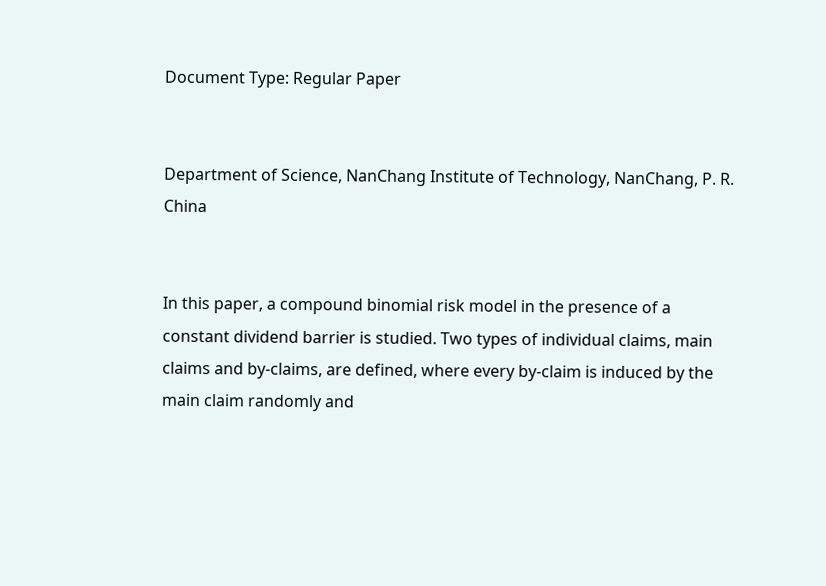Document Type: Regular Paper


Department of Science, NanChang Institute of Technology, NanChang, P. R. China


In this paper, a compound binomial risk model in the presence of a constant dividend barrier is studied. Two types of individual claims, main claims and by-claims, are defined, where every by-claim is induced by the main claim randomly and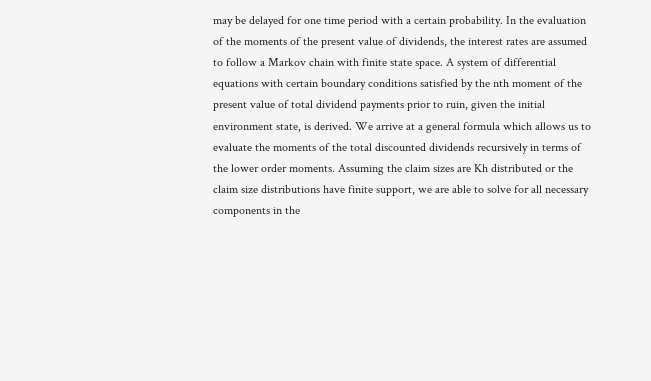may be delayed for one time period with a certain probability. In the evaluation of the moments of the present value of dividends, the interest rates are assumed to follow a Markov chain with finite state space. A system of differential equations with certain boundary conditions satisfied by the nth moment of the present value of total dividend payments prior to ruin, given the initial environment state, is derived. We arrive at a general formula which allows us to evaluate the moments of the total discounted dividends recursively in terms of the lower order moments. Assuming the claim sizes are Kh distributed or the claim size distributions have finite support, we are able to solve for all necessary components in the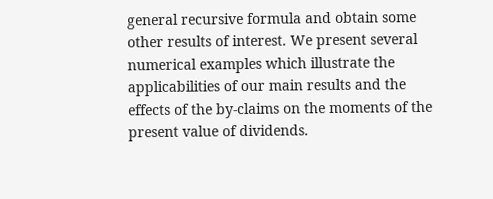general recursive formula and obtain some other results of interest. We present several numerical examples which illustrate the applicabilities of our main results and the effects of the by-claims on the moments of the present value of dividends.